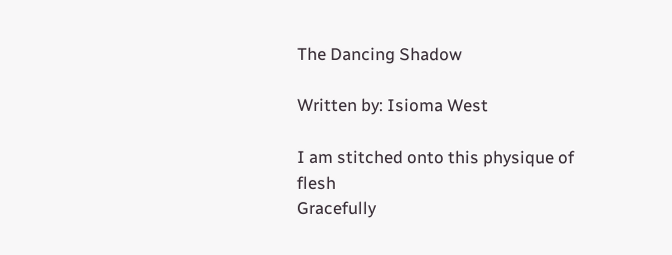The Dancing Shadow

Written by: Isioma West

I am stitched onto this physique of flesh
Gracefully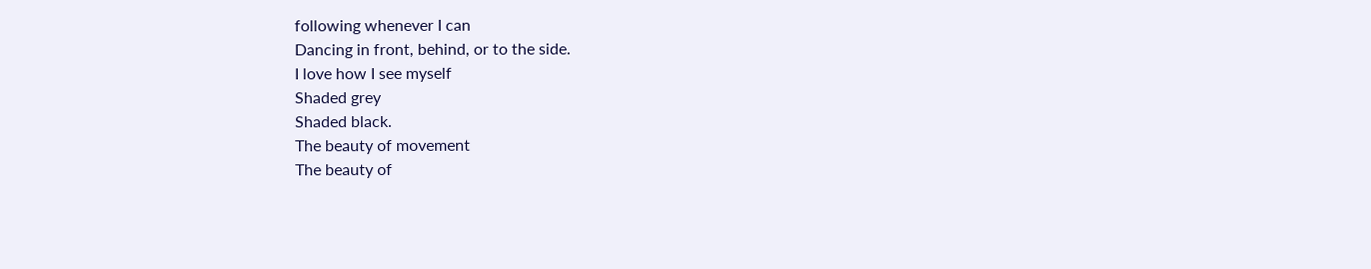following whenever I can
Dancing in front, behind, or to the side.
I love how I see myself
Shaded grey
Shaded black.
The beauty of movement
The beauty of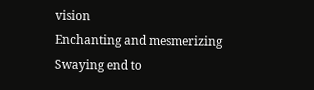vision
Enchanting and mesmerizing
Swaying end to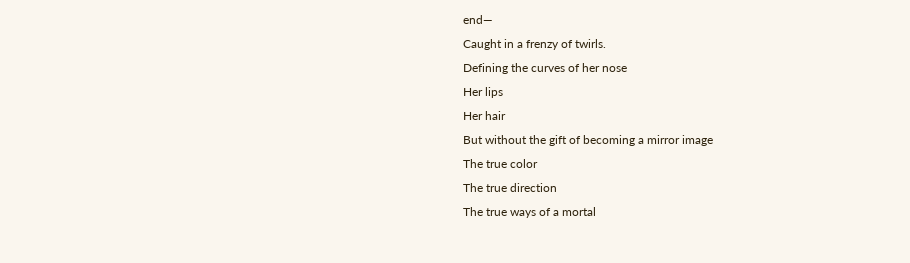end—
Caught in a frenzy of twirls.
Defining the curves of her nose
Her lips
Her hair
But without the gift of becoming a mirror image
The true color
The true direction
The true ways of a mortal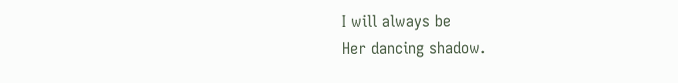I will always be
Her dancing shadow.